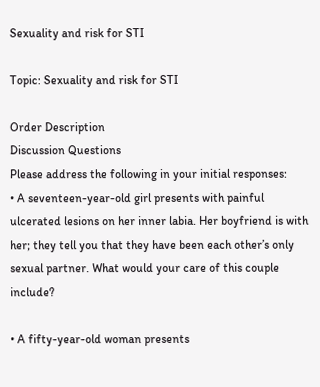Sexuality and risk for STI

Topic: Sexuality and risk for STI

Order Description
Discussion Questions
Please address the following in your initial responses:
• A seventeen-year-old girl presents with painful ulcerated lesions on her inner labia. Her boyfriend is with her; they tell you that they have been each other’s only sexual partner. What would your care of this couple include?

• A fifty-year-old woman presents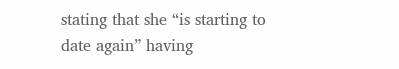stating that she “is starting to date again” having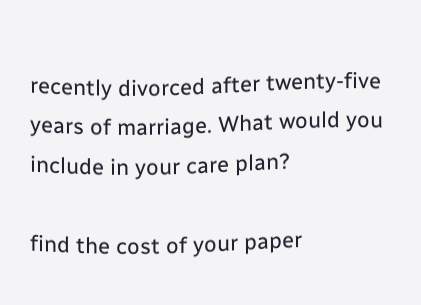recently divorced after twenty-five years of marriage. What would you include in your care plan?

find the cost of your paper